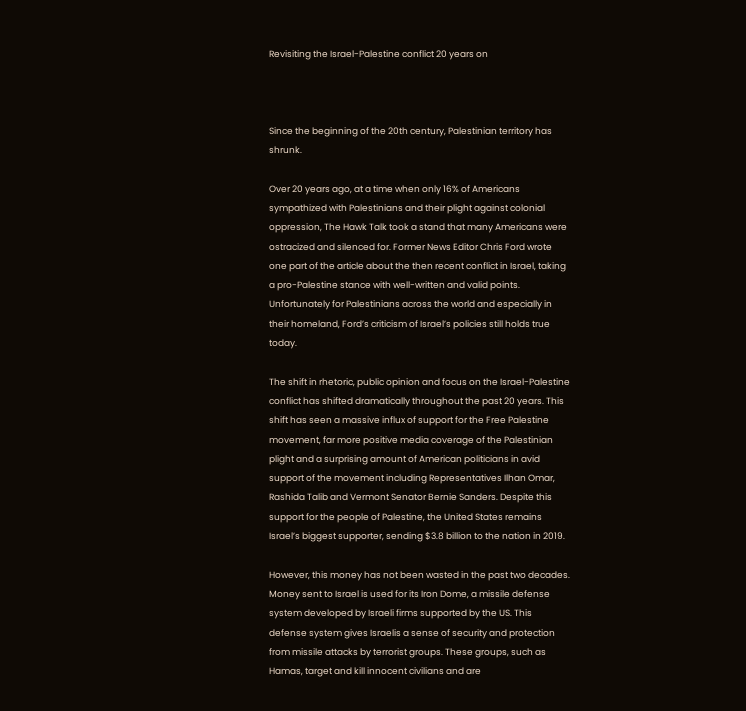Revisiting the Israel-Palestine conflict 20 years on



Since the beginning of the 20th century, Palestinian territory has shrunk.

Over 20 years ago, at a time when only 16% of Americans sympathized with Palestinians and their plight against colonial oppression, The Hawk Talk took a stand that many Americans were ostracized and silenced for. Former News Editor Chris Ford wrote one part of the article about the then recent conflict in Israel, taking a pro-Palestine stance with well-written and valid points. Unfortunately for Palestinians across the world and especially in their homeland, Ford’s criticism of Israel’s policies still holds true today.

The shift in rhetoric, public opinion and focus on the Israel-Palestine conflict has shifted dramatically throughout the past 20 years. This shift has seen a massive influx of support for the Free Palestine movement, far more positive media coverage of the Palestinian plight and a surprising amount of American politicians in avid support of the movement including Representatives Ilhan Omar, Rashida Talib and Vermont Senator Bernie Sanders. Despite this support for the people of Palestine, the United States remains Israel’s biggest supporter, sending $3.8 billion to the nation in 2019.

However, this money has not been wasted in the past two decades. Money sent to Israel is used for its Iron Dome, a missile defense system developed by Israeli firms supported by the US. This defense system gives Israelis a sense of security and protection from missile attacks by terrorist groups. These groups, such as Hamas, target and kill innocent civilians and are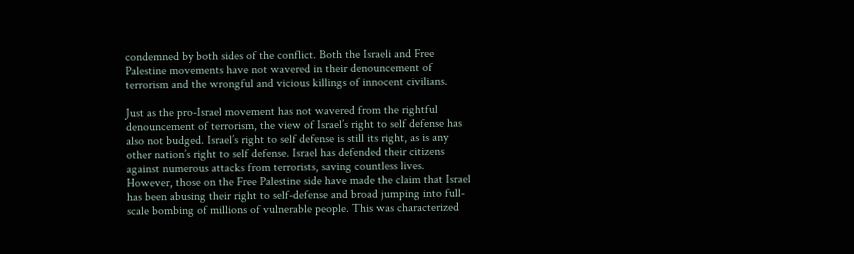condemned by both sides of the conflict. Both the Israeli and Free Palestine movements have not wavered in their denouncement of terrorism and the wrongful and vicious killings of innocent civilians.

Just as the pro-Israel movement has not wavered from the rightful denouncement of terrorism, the view of Israel’s right to self defense has also not budged. Israel’s right to self defense is still its right, as is any other nation’s right to self defense. Israel has defended their citizens against numerous attacks from terrorists, saving countless lives. However, those on the Free Palestine side have made the claim that Israel has been abusing their right to self-defense and broad jumping into full-scale bombing of millions of vulnerable people. This was characterized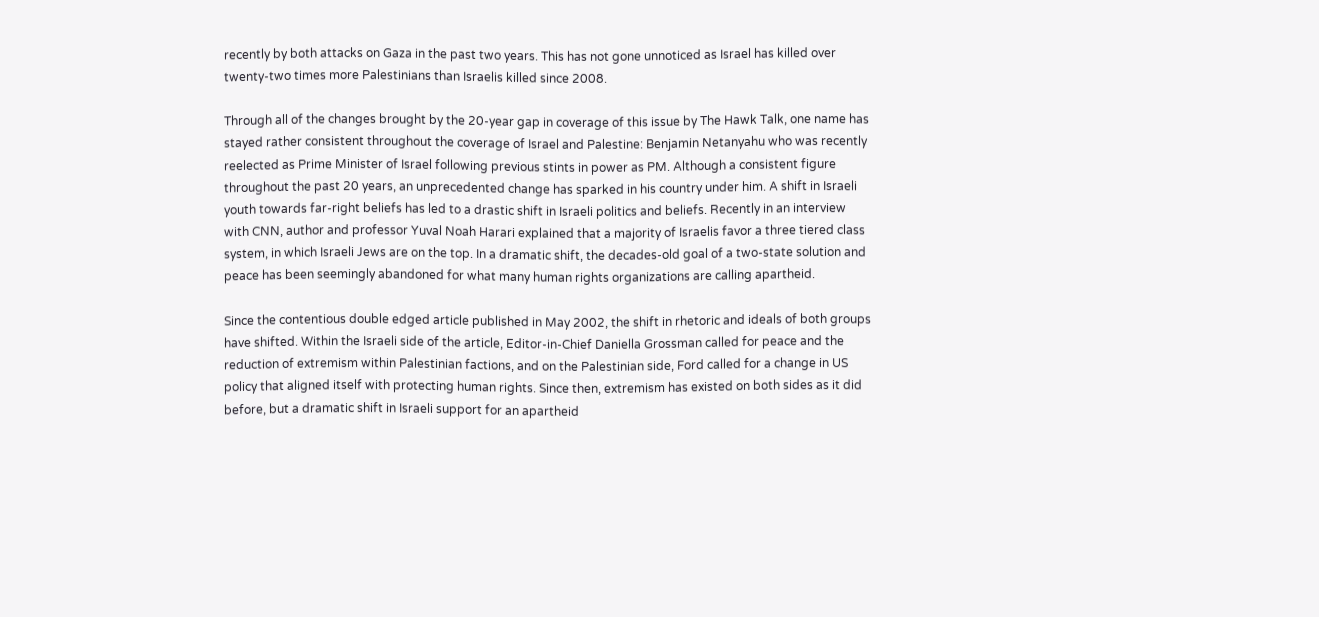recently by both attacks on Gaza in the past two years. This has not gone unnoticed as Israel has killed over twenty-two times more Palestinians than Israelis killed since 2008.

Through all of the changes brought by the 20-year gap in coverage of this issue by The Hawk Talk, one name has stayed rather consistent throughout the coverage of Israel and Palestine: Benjamin Netanyahu who was recently reelected as Prime Minister of Israel following previous stints in power as PM. Although a consistent figure throughout the past 20 years, an unprecedented change has sparked in his country under him. A shift in Israeli youth towards far-right beliefs has led to a drastic shift in Israeli politics and beliefs. Recently in an interview with CNN, author and professor Yuval Noah Harari explained that a majority of Israelis favor a three tiered class system, in which Israeli Jews are on the top. In a dramatic shift, the decades-old goal of a two-state solution and peace has been seemingly abandoned for what many human rights organizations are calling apartheid.

Since the contentious double edged article published in May 2002, the shift in rhetoric and ideals of both groups have shifted. Within the Israeli side of the article, Editor-in-Chief Daniella Grossman called for peace and the reduction of extremism within Palestinian factions, and on the Palestinian side, Ford called for a change in US policy that aligned itself with protecting human rights. Since then, extremism has existed on both sides as it did before, but a dramatic shift in Israeli support for an apartheid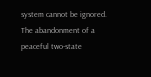system cannot be ignored. The abandonment of a peaceful two-state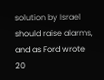solution by Israel should raise alarms, and as Ford wrote 20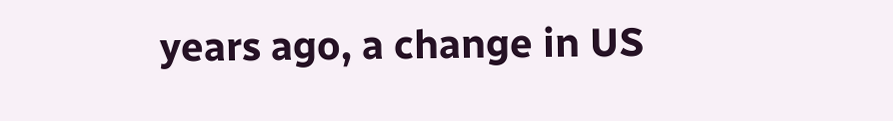years ago, a change in US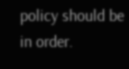policy should be in order.